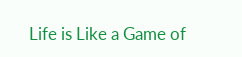Life is Like a Game of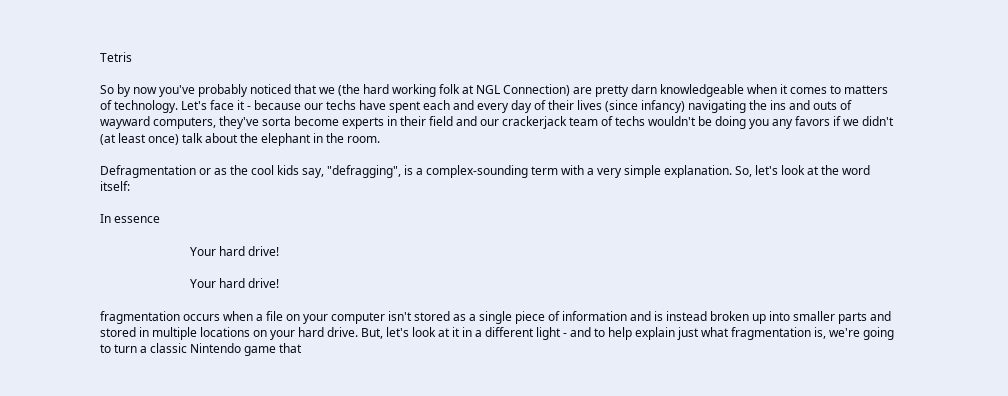Tetris

So by now you've probably noticed that we (the hard working folk at NGL Connection) are pretty darn knowledgeable when it comes to matters of technology. Let's face it - because our techs have spent each and every day of their lives (since infancy) navigating the ins and outs of wayward computers, they've sorta become experts in their field and our crackerjack team of techs wouldn't be doing you any favors if we didn't (at least once) talk about the elephant in the room.

Defragmentation or as the cool kids say, "defragging", is a complex-sounding term with a very simple explanation. So, let's look at the word itself:

In essence

                              Your hard drive!

                              Your hard drive!

fragmentation occurs when a file on your computer isn't stored as a single piece of information and is instead broken up into smaller parts and stored in multiple locations on your hard drive. But, let's look at it in a different light - and to help explain just what fragmentation is, we're going to turn a classic Nintendo game that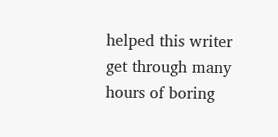helped this writer get through many hours of boring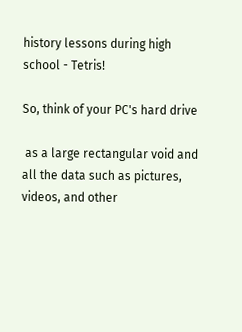history lessons during high school - Tetris!

So, think of your PC's hard drive

 as a large rectangular void and all the data such as pictures, videos, and other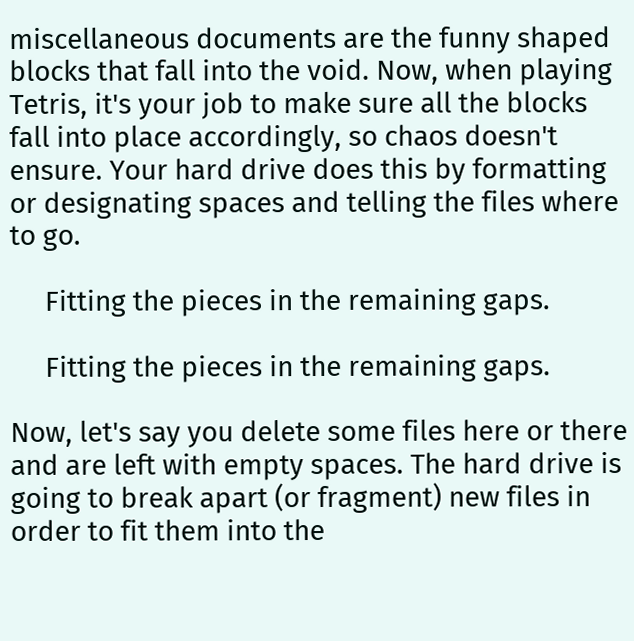miscellaneous documents are the funny shaped blocks that fall into the void. Now, when playing Tetris, it's your job to make sure all the blocks fall into place accordingly, so chaos doesn't ensure. Your hard drive does this by formatting or designating spaces and telling the files where to go.

     Fitting the pieces in the remaining gaps.

     Fitting the pieces in the remaining gaps.

Now, let's say you delete some files here or there and are left with empty spaces. The hard drive is going to break apart (or fragment) new files in order to fit them into the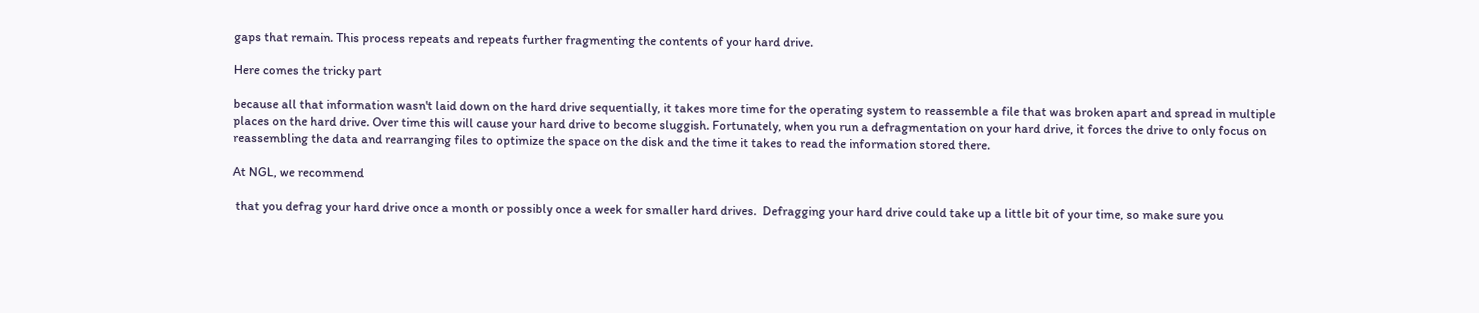gaps that remain. This process repeats and repeats further fragmenting the contents of your hard drive.

Here comes the tricky part

because all that information wasn't laid down on the hard drive sequentially, it takes more time for the operating system to reassemble a file that was broken apart and spread in multiple places on the hard drive. Over time this will cause your hard drive to become sluggish. Fortunately, when you run a defragmentation on your hard drive, it forces the drive to only focus on reassembling the data and rearranging files to optimize the space on the disk and the time it takes to read the information stored there.

At NGL, we recommend

 that you defrag your hard drive once a month or possibly once a week for smaller hard drives.  Defragging your hard drive could take up a little bit of your time, so make sure you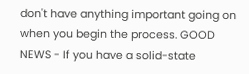don't have anything important going on when you begin the process. GOOD NEWS - If you have a solid-state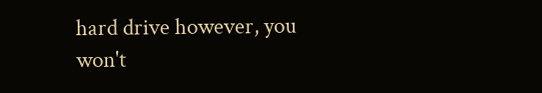hard drive however, you won't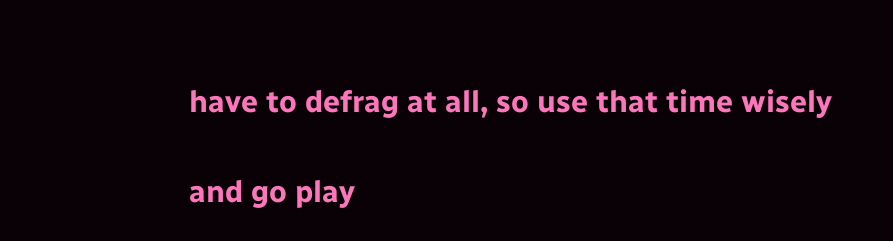have to defrag at all, so use that time wisely

and go play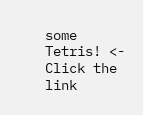some Tetris! <- Click the link